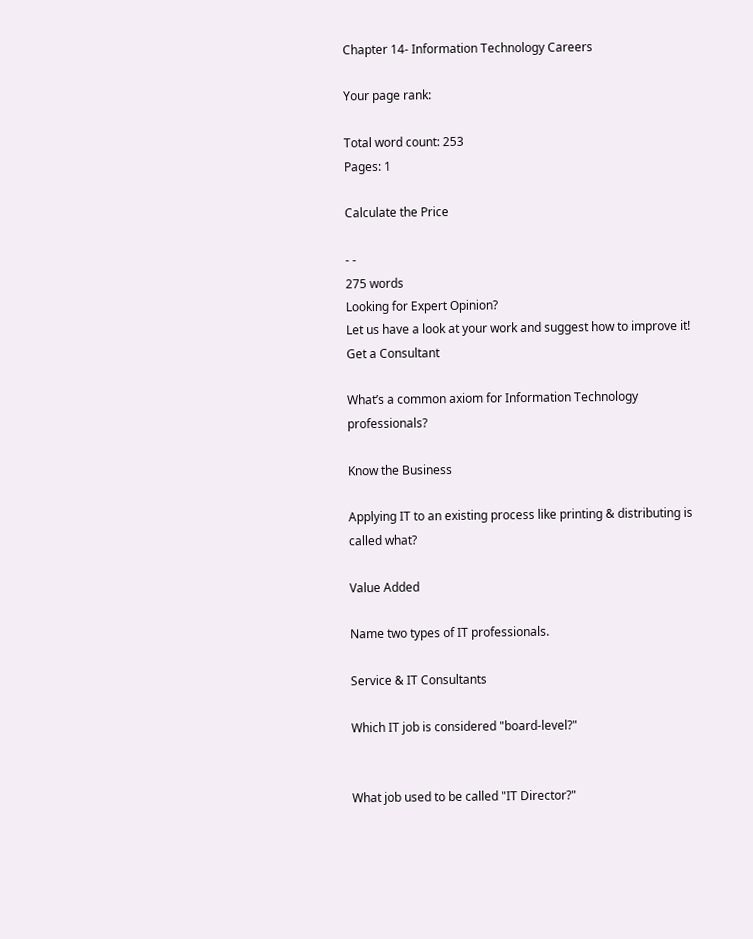Chapter 14- Information Technology Careers

Your page rank:

Total word count: 253
Pages: 1

Calculate the Price

- -
275 words
Looking for Expert Opinion?
Let us have a look at your work and suggest how to improve it!
Get a Consultant

What’s a common axiom for Information Technology professionals?

Know the Business

Applying IT to an existing process like printing & distributing is called what?

Value Added

Name two types of IT professionals.

Service & IT Consultants

Which IT job is considered "board-level?"


What job used to be called "IT Director?"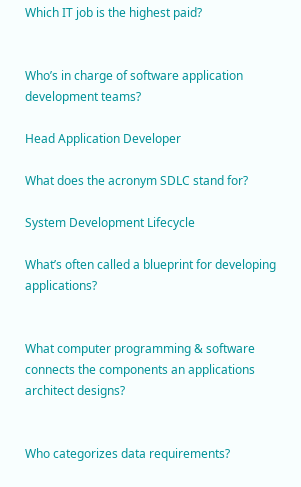Which IT job is the highest paid?


Who’s in charge of software application development teams?

Head Application Developer

What does the acronym SDLC stand for?

System Development Lifecycle

What’s often called a blueprint for developing applications?


What computer programming & software connects the components an applications architect designs?


Who categorizes data requirements?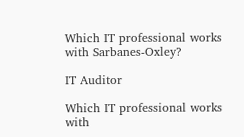Which IT professional works with Sarbanes-Oxley?

IT Auditor

Which IT professional works with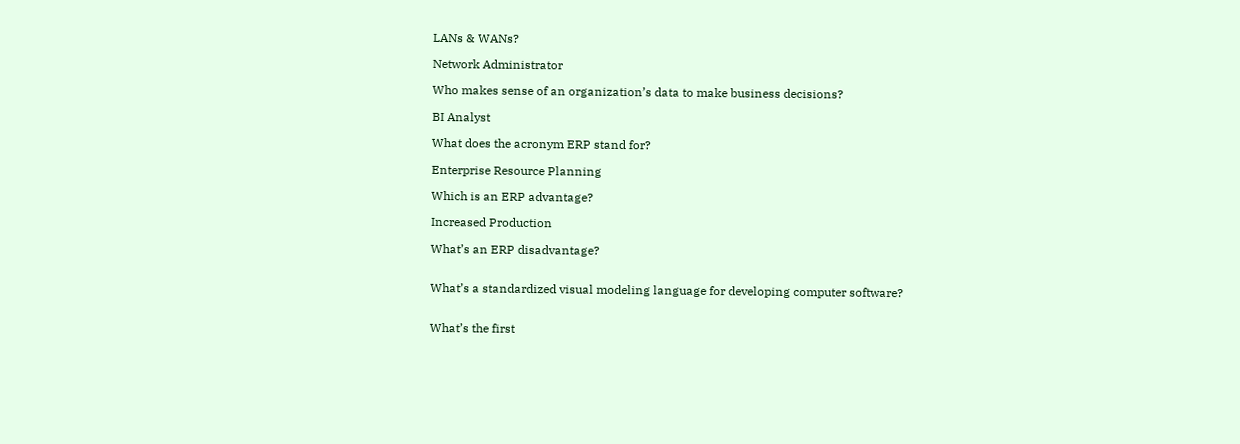LANs & WANs?

Network Administrator

Who makes sense of an organization’s data to make business decisions?

BI Analyst

What does the acronym ERP stand for?

Enterprise Resource Planning

Which is an ERP advantage?

Increased Production

What’s an ERP disadvantage?


What’s a standardized visual modeling language for developing computer software?


What’s the first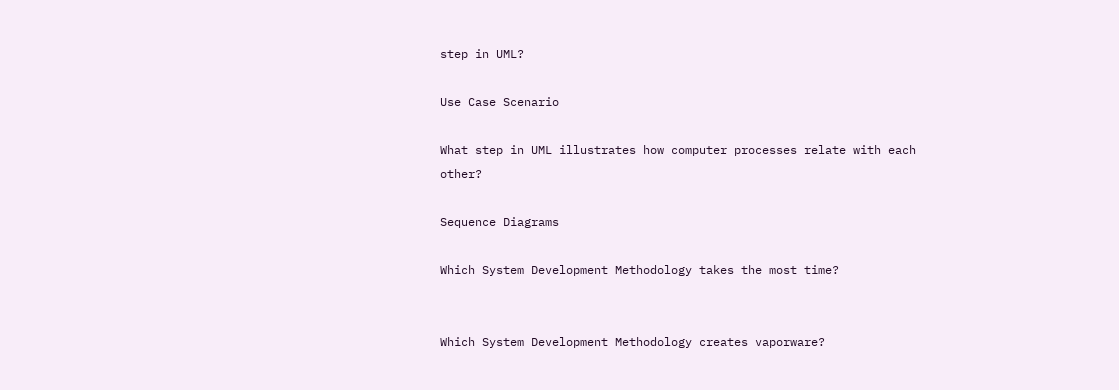step in UML?

Use Case Scenario

What step in UML illustrates how computer processes relate with each other?

Sequence Diagrams

Which System Development Methodology takes the most time?


Which System Development Methodology creates vaporware?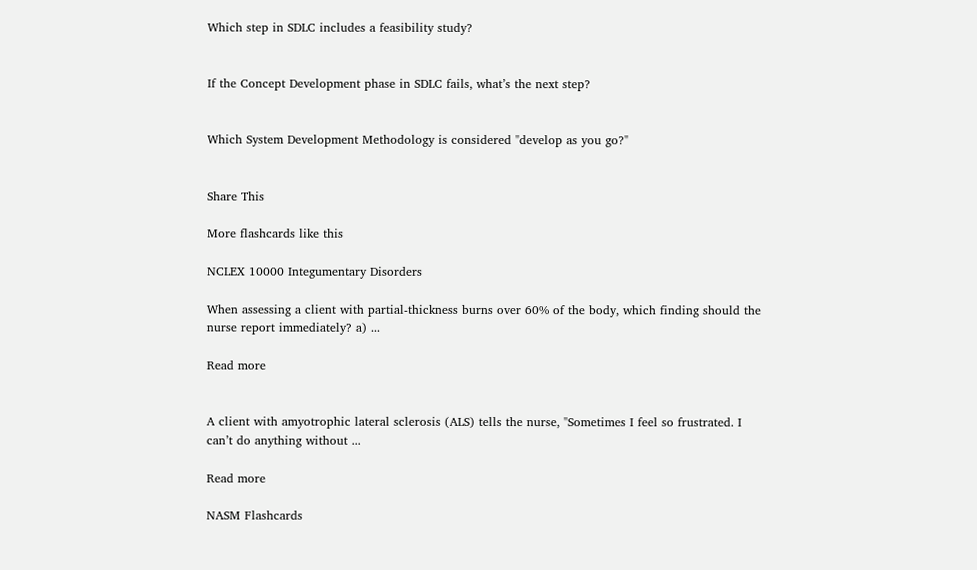Which step in SDLC includes a feasibility study?


If the Concept Development phase in SDLC fails, what’s the next step?


Which System Development Methodology is considered "develop as you go?"


Share This

More flashcards like this

NCLEX 10000 Integumentary Disorders

When assessing a client with partial-thickness burns over 60% of the body, which finding should the nurse report immediately? a) ...

Read more


A client with amyotrophic lateral sclerosis (ALS) tells the nurse, "Sometimes I feel so frustrated. I can’t do anything without ...

Read more

NASM Flashcards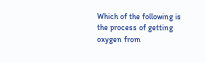Which of the following is the process of getting oxygen from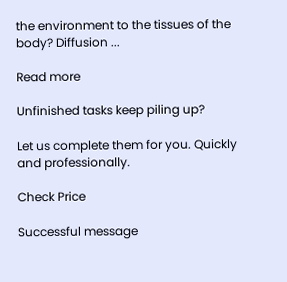the environment to the tissues of the body? Diffusion ...

Read more

Unfinished tasks keep piling up?

Let us complete them for you. Quickly and professionally.

Check Price

Successful message